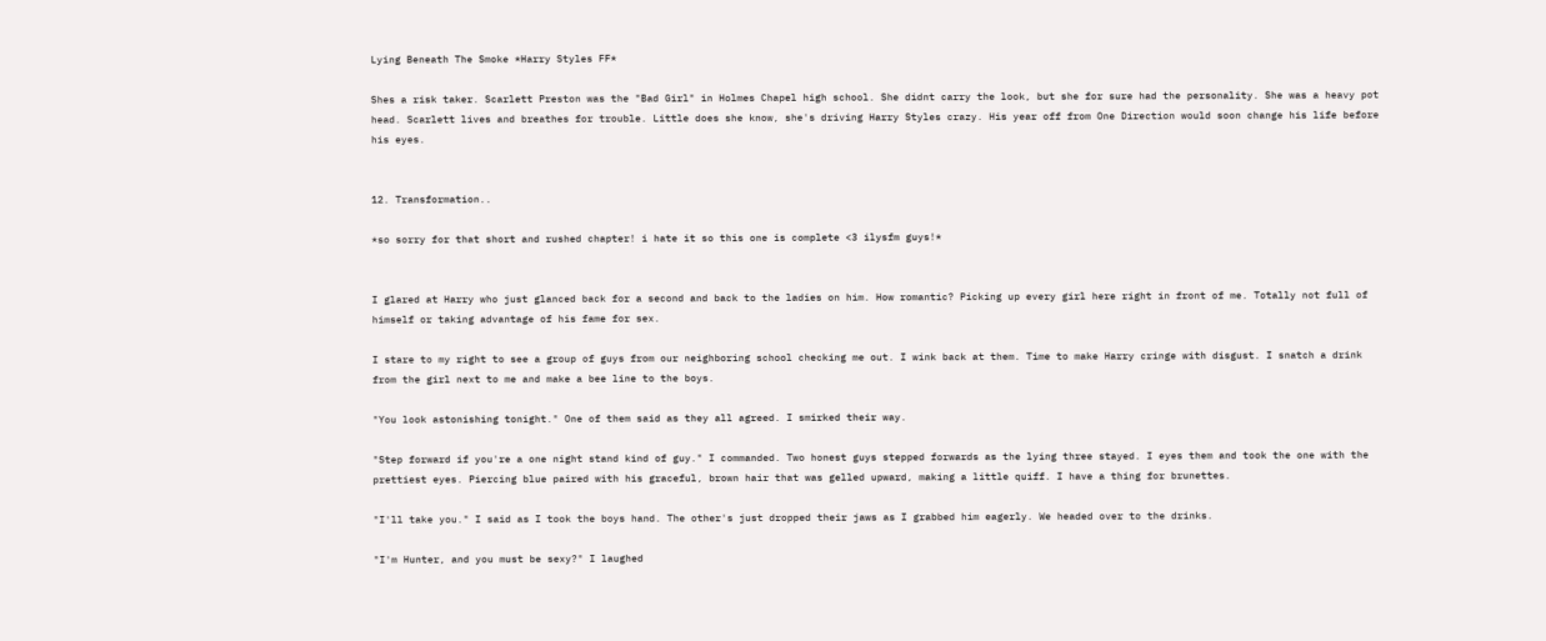Lying Beneath The Smoke *Harry Styles FF*

Shes a risk taker. Scarlett Preston was the "Bad Girl" in Holmes Chapel high school. She didnt carry the look, but she for sure had the personality. She was a heavy pot head. Scarlett lives and breathes for trouble. Little does she know, she's driving Harry Styles crazy. His year off from One Direction would soon change his life before his eyes.


12. Transformation..

*so sorry for that short and rushed chapter! i hate it so this one is complete <3 ilysfm guys!*


I glared at Harry who just glanced back for a second and back to the ladies on him. How romantic? Picking up every girl here right in front of me. Totally not full of himself or taking advantage of his fame for sex.

I stare to my right to see a group of guys from our neighboring school checking me out. I wink back at them. Time to make Harry cringe with disgust. I snatch a drink from the girl next to me and make a bee line to the boys.

"You look astonishing tonight." One of them said as they all agreed. I smirked their way.

"Step forward if you're a one night stand kind of guy." I commanded. Two honest guys stepped forwards as the lying three stayed. I eyes them and took the one with the prettiest eyes. Piercing blue paired with his graceful, brown hair that was gelled upward, making a little quiff. I have a thing for brunettes.

"I'll take you." I said as I took the boys hand. The other's just dropped their jaws as I grabbed him eagerly. We headed over to the drinks.

"I'm Hunter, and you must be sexy?" I laughed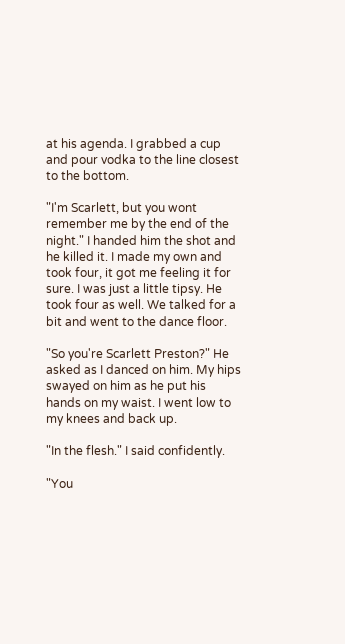at his agenda. I grabbed a cup and pour vodka to the line closest to the bottom.

"I'm Scarlett, but you wont remember me by the end of the night." I handed him the shot and he killed it. I made my own and took four, it got me feeling it for sure. I was just a little tipsy. He took four as well. We talked for a bit and went to the dance floor.

"So you're Scarlett Preston?" He asked as I danced on him. My hips swayed on him as he put his hands on my waist. I went low to my knees and back up.

"In the flesh." I said confidently.

"You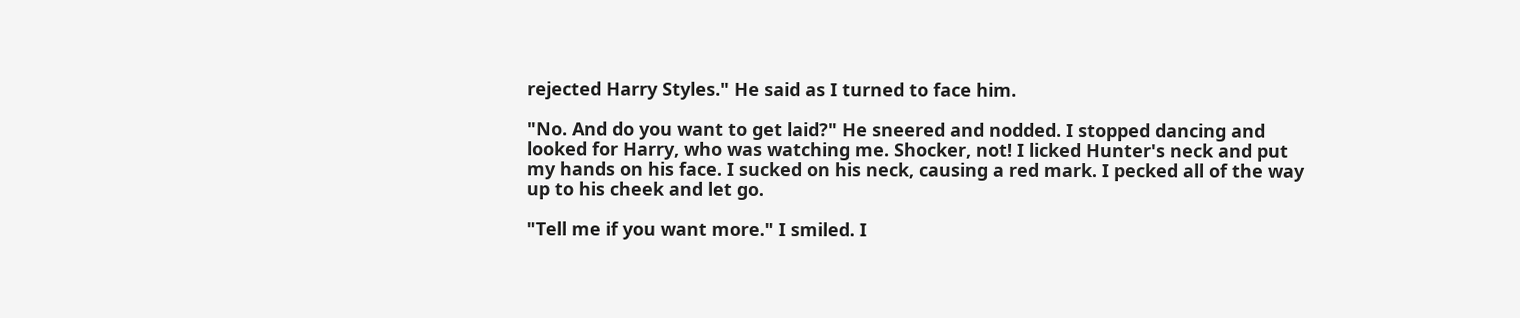rejected Harry Styles." He said as I turned to face him.

"No. And do you want to get laid?" He sneered and nodded. I stopped dancing and looked for Harry, who was watching me. Shocker, not! I licked Hunter's neck and put my hands on his face. I sucked on his neck, causing a red mark. I pecked all of the way up to his cheek and let go.

"Tell me if you want more." I smiled. I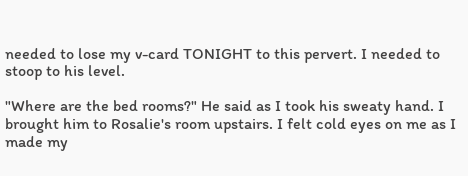needed to lose my v-card TONIGHT to this pervert. I needed to stoop to his level.

"Where are the bed rooms?" He said as I took his sweaty hand. I brought him to Rosalie's room upstairs. I felt cold eyes on me as I made my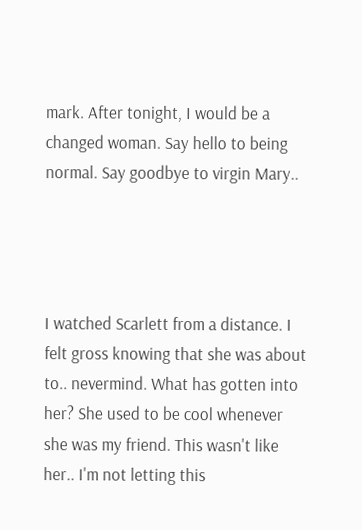mark. After tonight, I would be a changed woman. Say hello to being normal. Say goodbye to virgin Mary..




I watched Scarlett from a distance. I felt gross knowing that she was about to.. nevermind. What has gotten into her? She used to be cool whenever she was my friend. This wasn't like her.. I'm not letting this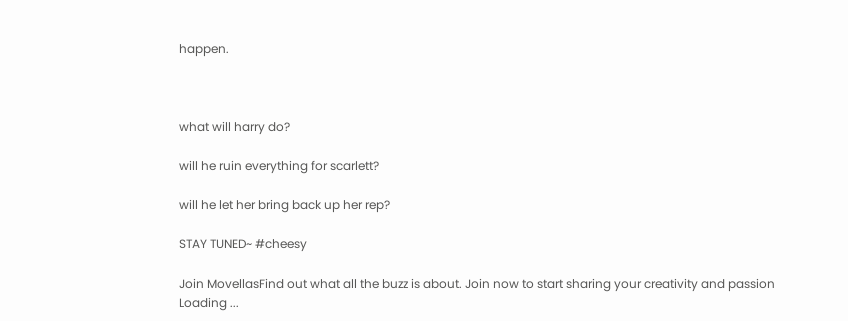happen.



what will harry do?

will he ruin everything for scarlett?

will he let her bring back up her rep?

STAY TUNED~ #cheesy

Join MovellasFind out what all the buzz is about. Join now to start sharing your creativity and passion
Loading ...